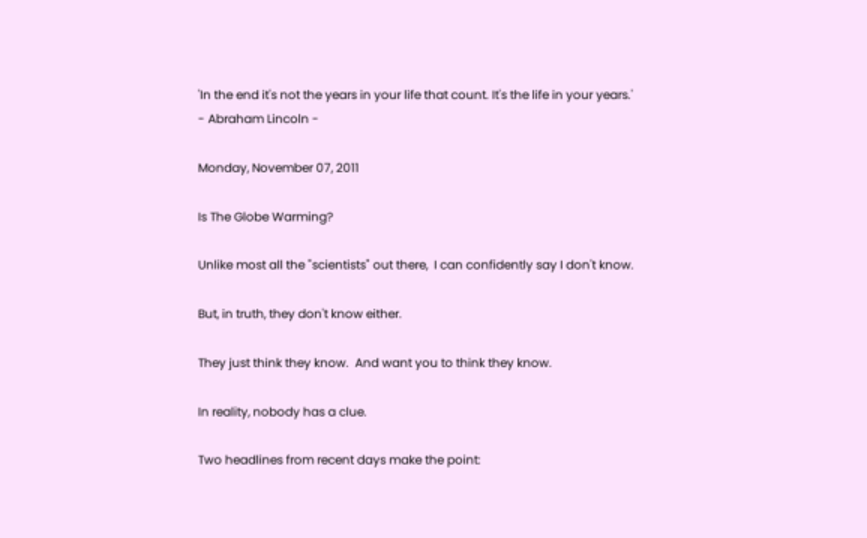'In the end it's not the years in your life that count. It's the life in your years.'
- Abraham Lincoln -

Monday, November 07, 2011

Is The Globe Warming?

Unlike most all the "scientists" out there,  I can confidently say I don't know.

But, in truth, they don't know either.

They just think they know.  And want you to think they know.

In reality, nobody has a clue.

Two headlines from recent days make the point: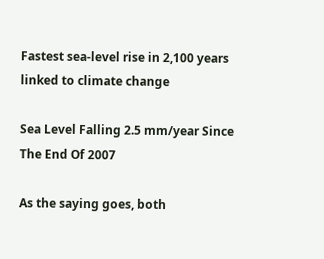Fastest sea-level rise in 2,100 years linked to climate change

Sea Level Falling 2.5 mm/year Since The End Of 2007

As the saying goes, both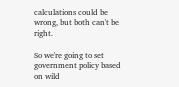calculations could be wrong, but both can't be right.

So we're going to set government policy based on wild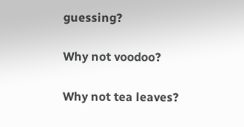guessing?

Why not voodoo?

Why not tea leaves?